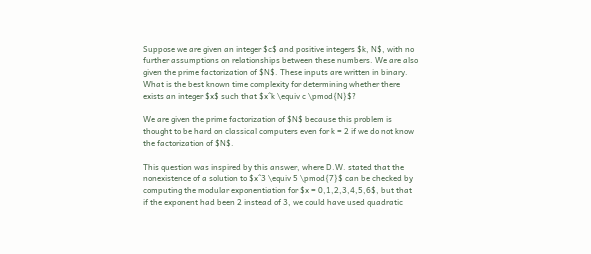Suppose we are given an integer $c$ and positive integers $k, N$, with no further assumptions on relationships between these numbers. We are also given the prime factorization of $N$. These inputs are written in binary. What is the best known time complexity for determining whether there exists an integer $x$ such that $x^k \equiv c \pmod{N}$?

We are given the prime factorization of $N$ because this problem is thought to be hard on classical computers even for k = 2 if we do not know the factorization of $N$.

This question was inspired by this answer, where D.W. stated that the nonexistence of a solution to $x^3 \equiv 5 \pmod{7}$ can be checked by computing the modular exponentiation for $x = 0,1,2,3,4,5,6$, but that if the exponent had been 2 instead of 3, we could have used quadratic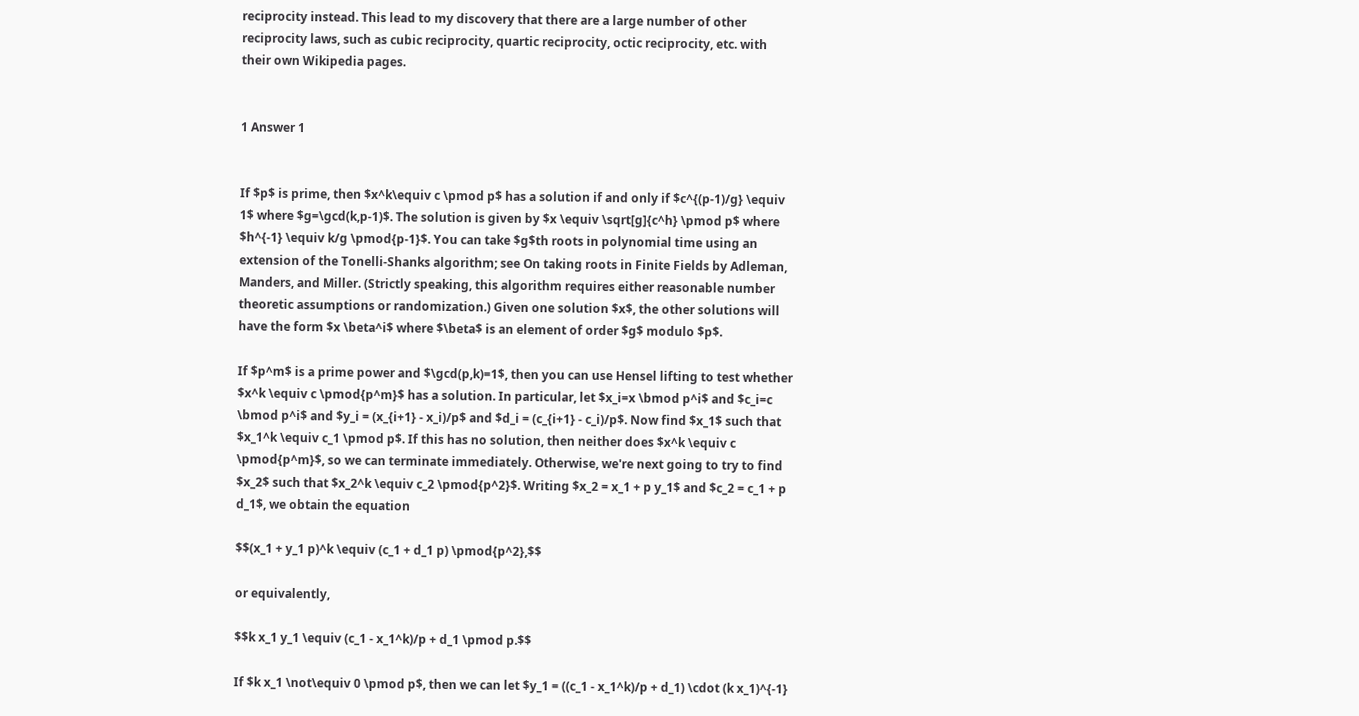reciprocity instead. This lead to my discovery that there are a large number of other reciprocity laws, such as cubic reciprocity, quartic reciprocity, octic reciprocity, etc. with their own Wikipedia pages.


1 Answer 1


If $p$ is prime, then $x^k\equiv c \pmod p$ has a solution if and only if $c^{(p-1)/g} \equiv 1$ where $g=\gcd(k,p-1)$. The solution is given by $x \equiv \sqrt[g]{c^h} \pmod p$ where $h^{-1} \equiv k/g \pmod{p-1}$. You can take $g$th roots in polynomial time using an extension of the Tonelli-Shanks algorithm; see On taking roots in Finite Fields by Adleman, Manders, and Miller. (Strictly speaking, this algorithm requires either reasonable number theoretic assumptions or randomization.) Given one solution $x$, the other solutions will have the form $x \beta^i$ where $\beta$ is an element of order $g$ modulo $p$.

If $p^m$ is a prime power and $\gcd(p,k)=1$, then you can use Hensel lifting to test whether $x^k \equiv c \pmod{p^m}$ has a solution. In particular, let $x_i=x \bmod p^i$ and $c_i=c \bmod p^i$ and $y_i = (x_{i+1} - x_i)/p$ and $d_i = (c_{i+1} - c_i)/p$. Now find $x_1$ such that $x_1^k \equiv c_1 \pmod p$. If this has no solution, then neither does $x^k \equiv c \pmod{p^m}$, so we can terminate immediately. Otherwise, we're next going to try to find $x_2$ such that $x_2^k \equiv c_2 \pmod{p^2}$. Writing $x_2 = x_1 + p y_1$ and $c_2 = c_1 + p d_1$, we obtain the equation

$$(x_1 + y_1 p)^k \equiv (c_1 + d_1 p) \pmod{p^2},$$

or equivalently,

$$k x_1 y_1 \equiv (c_1 - x_1^k)/p + d_1 \pmod p.$$

If $k x_1 \not\equiv 0 \pmod p$, then we can let $y_1 = ((c_1 - x_1^k)/p + d_1) \cdot (k x_1)^{-1}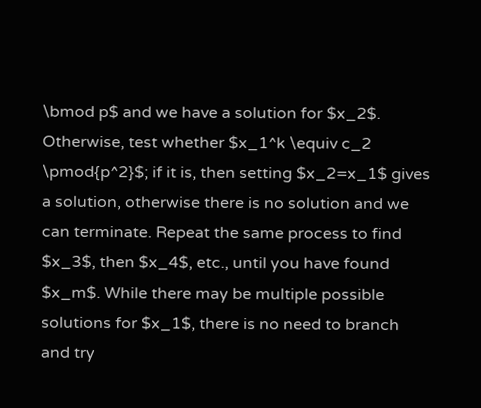\bmod p$ and we have a solution for $x_2$. Otherwise, test whether $x_1^k \equiv c_2 \pmod{p^2}$; if it is, then setting $x_2=x_1$ gives a solution, otherwise there is no solution and we can terminate. Repeat the same process to find $x_3$, then $x_4$, etc., until you have found $x_m$. While there may be multiple possible solutions for $x_1$, there is no need to branch and try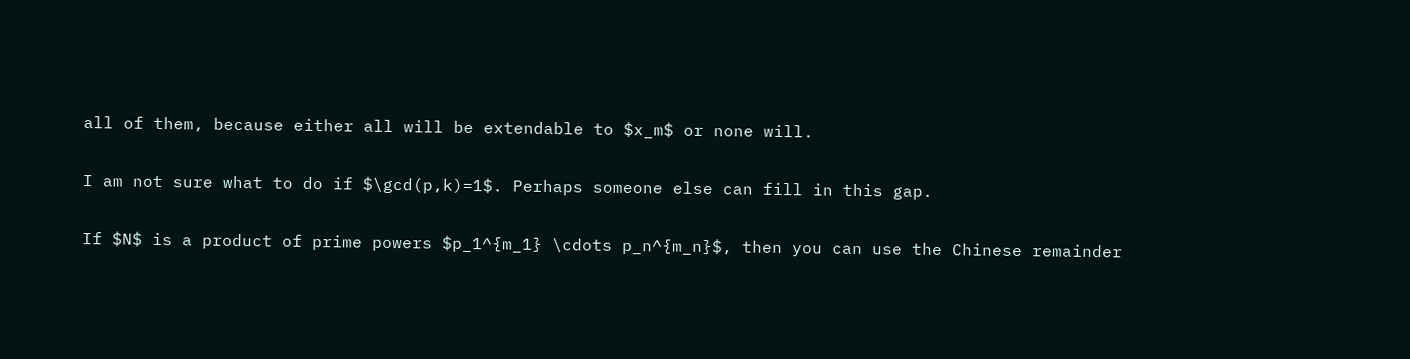all of them, because either all will be extendable to $x_m$ or none will.

I am not sure what to do if $\gcd(p,k)=1$. Perhaps someone else can fill in this gap.

If $N$ is a product of prime powers $p_1^{m_1} \cdots p_n^{m_n}$, then you can use the Chinese remainder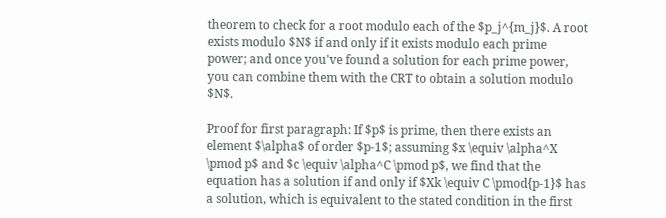theorem to check for a root modulo each of the $p_j^{m_j}$. A root exists modulo $N$ if and only if it exists modulo each prime power; and once you've found a solution for each prime power, you can combine them with the CRT to obtain a solution modulo $N$.

Proof for first paragraph: If $p$ is prime, then there exists an element $\alpha$ of order $p-1$; assuming $x \equiv \alpha^X \pmod p$ and $c \equiv \alpha^C \pmod p$, we find that the equation has a solution if and only if $Xk \equiv C \pmod{p-1}$ has a solution, which is equivalent to the stated condition in the first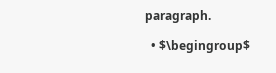paragraph.

  • $\begingroup$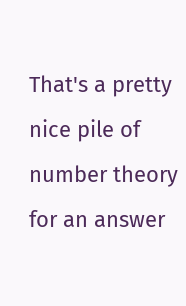That's a pretty nice pile of number theory for an answer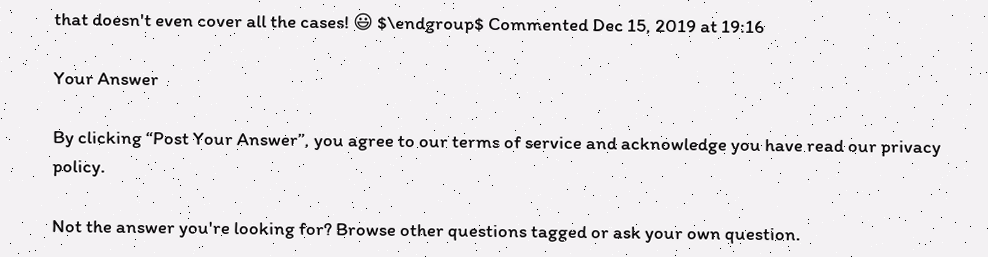that doesn't even cover all the cases! 😃 $\endgroup$ Commented Dec 15, 2019 at 19:16

Your Answer

By clicking “Post Your Answer”, you agree to our terms of service and acknowledge you have read our privacy policy.

Not the answer you're looking for? Browse other questions tagged or ask your own question.